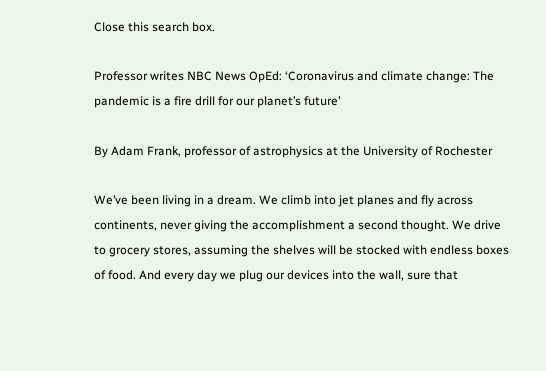Close this search box.

Professor writes NBC News OpEd: ‘Coronavirus and climate change: The pandemic is a fire drill for our planet’s future’

By Adam Frank, professor of astrophysics at the University of Rochester

We’ve been living in a dream. We climb into jet planes and fly across continents, never giving the accomplishment a second thought. We drive to grocery stores, assuming the shelves will be stocked with endless boxes of food. And every day we plug our devices into the wall, sure that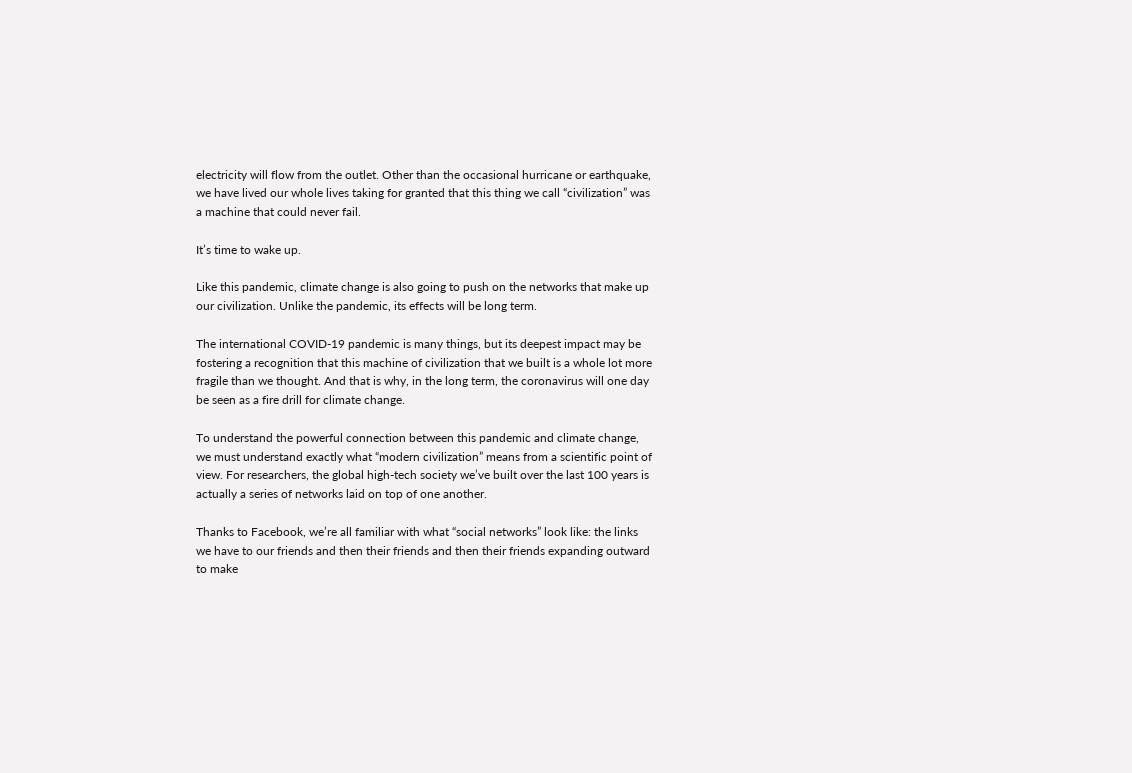electricity will flow from the outlet. Other than the occasional hurricane or earthquake, we have lived our whole lives taking for granted that this thing we call “civilization” was a machine that could never fail.

It’s time to wake up.

Like this pandemic, climate change is also going to push on the networks that make up our civilization. Unlike the pandemic, its effects will be long term.

The international COVID-19 pandemic is many things, but its deepest impact may be fostering a recognition that this machine of civilization that we built is a whole lot more fragile than we thought. And that is why, in the long term, the coronavirus will one day be seen as a fire drill for climate change.

To understand the powerful connection between this pandemic and climate change, we must understand exactly what “modern civilization” means from a scientific point of view. For researchers, the global high-tech society we’ve built over the last 100 years is actually a series of networks laid on top of one another.

Thanks to Facebook, we’re all familiar with what “social networks” look like: the links we have to our friends and then their friends and then their friends expanding outward to make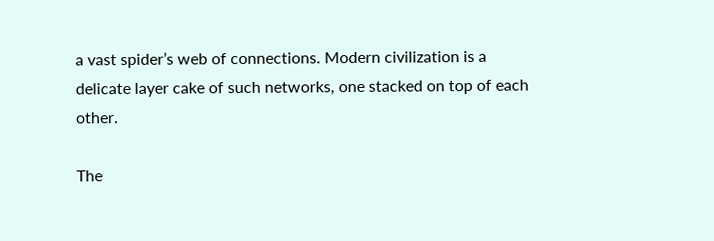a vast spider’s web of connections. Modern civilization is a delicate layer cake of such networks, one stacked on top of each other.

The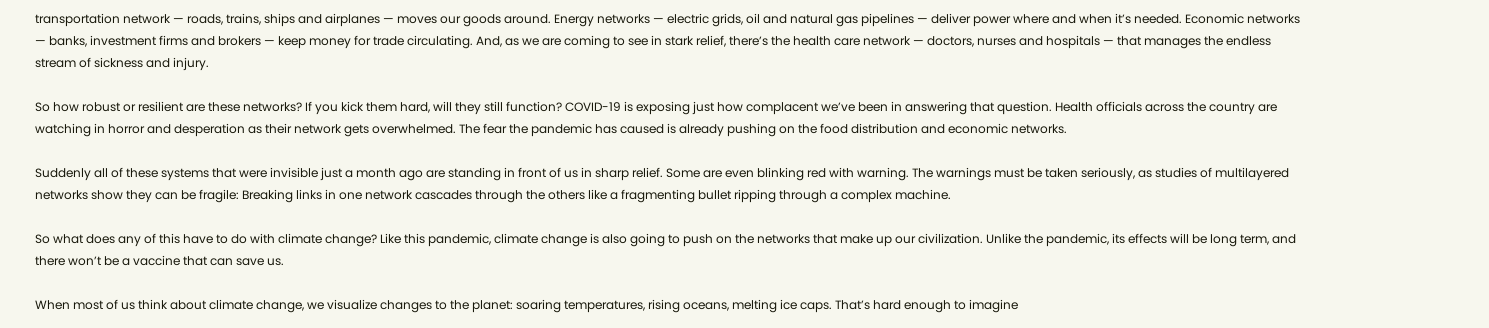transportation network — roads, trains, ships and airplanes — moves our goods around. Energy networks — electric grids, oil and natural gas pipelines — deliver power where and when it’s needed. Economic networks — banks, investment firms and brokers — keep money for trade circulating. And, as we are coming to see in stark relief, there’s the health care network — doctors, nurses and hospitals — that manages the endless stream of sickness and injury.

So how robust or resilient are these networks? If you kick them hard, will they still function? COVID-19 is exposing just how complacent we’ve been in answering that question. Health officials across the country are watching in horror and desperation as their network gets overwhelmed. The fear the pandemic has caused is already pushing on the food distribution and economic networks.

Suddenly all of these systems that were invisible just a month ago are standing in front of us in sharp relief. Some are even blinking red with warning. The warnings must be taken seriously, as studies of multilayered networks show they can be fragile: Breaking links in one network cascades through the others like a fragmenting bullet ripping through a complex machine.

So what does any of this have to do with climate change? Like this pandemic, climate change is also going to push on the networks that make up our civilization. Unlike the pandemic, its effects will be long term, and there won’t be a vaccine that can save us.

When most of us think about climate change, we visualize changes to the planet: soaring temperatures, rising oceans, melting ice caps. That’s hard enough to imagine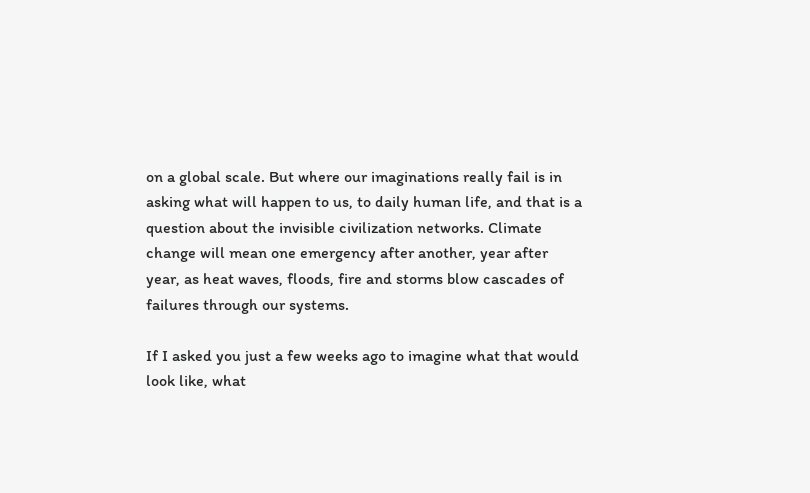on a global scale. But where our imaginations really fail is in asking what will happen to us, to daily human life, and that is a question about the invisible civilization networks. Climate change will mean one emergency after another, year after year, as heat waves, floods, fire and storms blow cascades of failures through our systems.

If I asked you just a few weeks ago to imagine what that would look like, what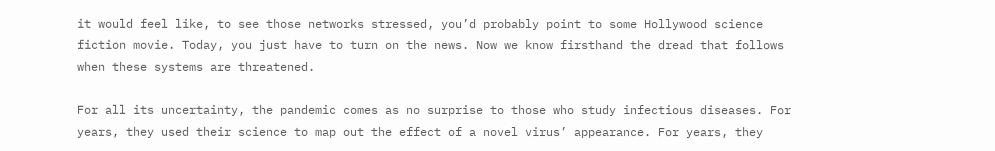it would feel like, to see those networks stressed, you’d probably point to some Hollywood science fiction movie. Today, you just have to turn on the news. Now we know firsthand the dread that follows when these systems are threatened.

For all its uncertainty, the pandemic comes as no surprise to those who study infectious diseases. For years, they used their science to map out the effect of a novel virus’ appearance. For years, they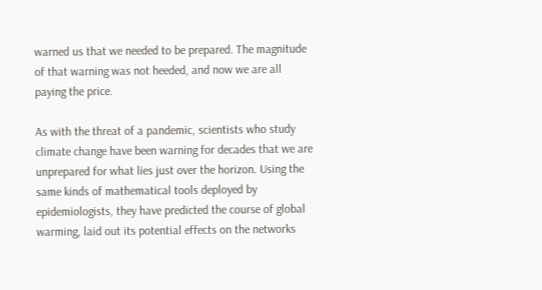warned us that we needed to be prepared. The magnitude of that warning was not heeded, and now we are all paying the price.

As with the threat of a pandemic, scientists who study climate change have been warning for decades that we are unprepared for what lies just over the horizon. Using the same kinds of mathematical tools deployed by epidemiologists, they have predicted the course of global warming, laid out its potential effects on the networks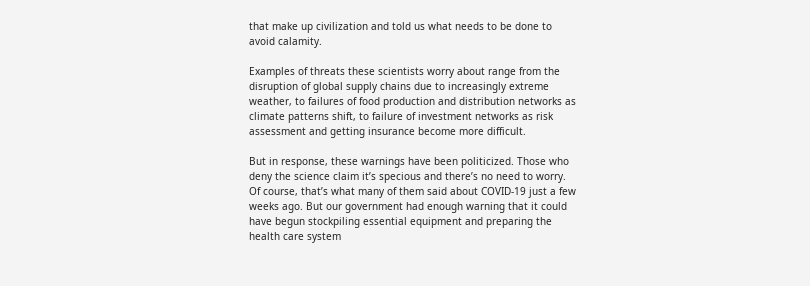that make up civilization and told us what needs to be done to avoid calamity.

Examples of threats these scientists worry about range from the disruption of global supply chains due to increasingly extreme weather, to failures of food production and distribution networks as climate patterns shift, to failure of investment networks as risk assessment and getting insurance become more difficult.

But in response, these warnings have been politicized. Those who deny the science claim it’s specious and there’s no need to worry. Of course, that’s what many of them said about COVID-19 just a few weeks ago. But our government had enough warning that it could have begun stockpiling essential equipment and preparing the health care system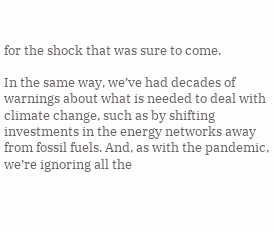for the shock that was sure to come.

In the same way, we’ve had decades of warnings about what is needed to deal with climate change, such as by shifting investments in the energy networks away from fossil fuels. And, as with the pandemic, we’re ignoring all the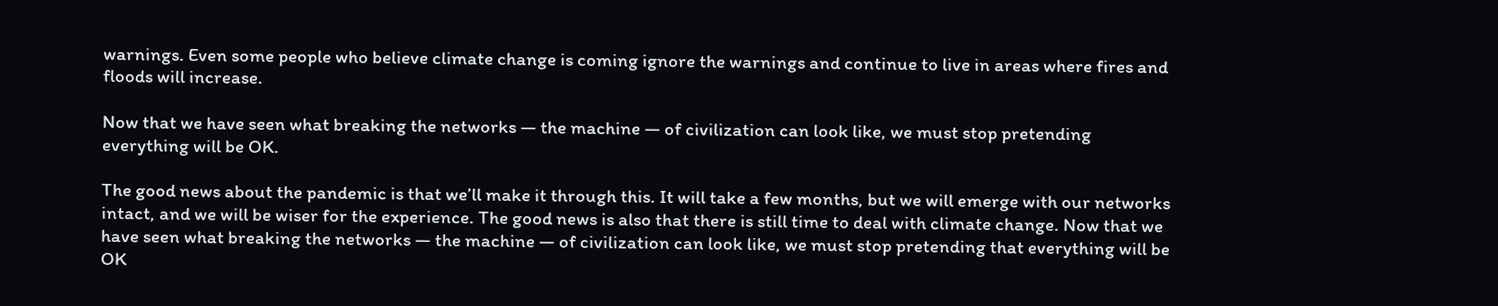warnings. Even some people who believe climate change is coming ignore the warnings and continue to live in areas where fires and floods will increase.

Now that we have seen what breaking the networks — the machine — of civilization can look like, we must stop pretending everything will be OK.

The good news about the pandemic is that we’ll make it through this. It will take a few months, but we will emerge with our networks intact, and we will be wiser for the experience. The good news is also that there is still time to deal with climate change. Now that we have seen what breaking the networks — the machine — of civilization can look like, we must stop pretending that everything will be OK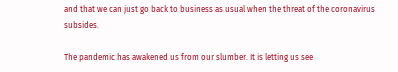and that we can just go back to business as usual when the threat of the coronavirus subsides.

The pandemic has awakened us from our slumber. It is letting us see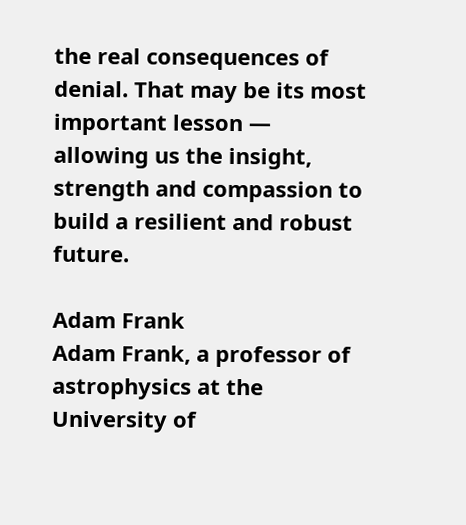the real consequences of denial. That may be its most important lesson — allowing us the insight, strength and compassion to build a resilient and robust future.

Adam Frank
Adam Frank, a professor of astrophysics at the University of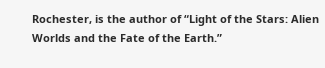Rochester, is the author of “Light of the Stars: Alien Worlds and the Fate of the Earth.”